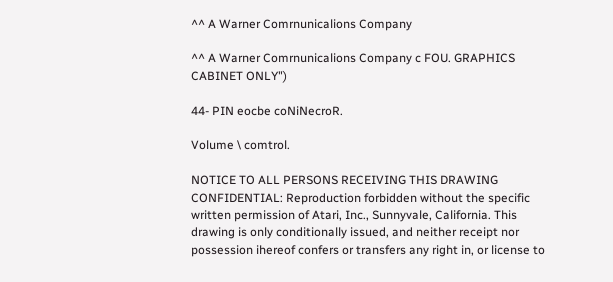^^ A Warner Comrnunicalions Company

^^ A Warner Comrnunicalions Company c FOU. GRAPHICS CABINET ONLY")

44- PIN eocbe coNiNecroR.

Volume \ comtrol.

NOTICE TO ALL PERSONS RECEIVING THIS DRAWING CONFIDENTIAL: Reproduction forbidden without the specific written permission of Atari, Inc., Sunnyvale, California. This drawing is only conditionally issued, and neither receipt nor possession ihereof confers or transfers any right in, or license to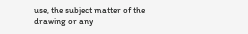use, the subject matter of the drawing or any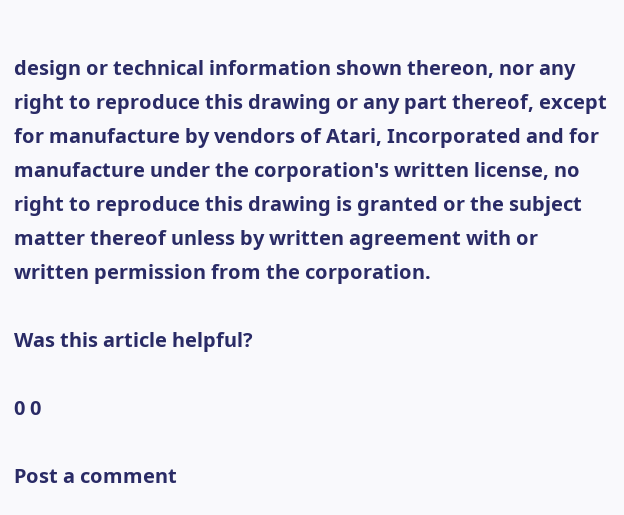design or technical information shown thereon, nor any right to reproduce this drawing or any part thereof, except for manufacture by vendors of Atari, Incorporated and for manufacture under the corporation's written license, no right to reproduce this drawing is granted or the subject matter thereof unless by written agreement with or written permission from the corporation.

Was this article helpful?

0 0

Post a comment